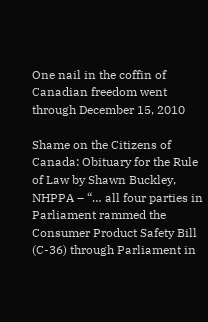One nail in the coffin of Canadian freedom went through December 15, 2010

Shame on the Citizens of Canada: Obituary for the Rule of Law by Shawn Buckley, NHPPA – “… all four parties in Parliament rammed the Consumer Product Safety Bill (C-36) through Parliament in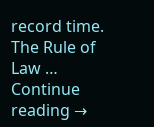record time. The Rule of Law … Continue reading →